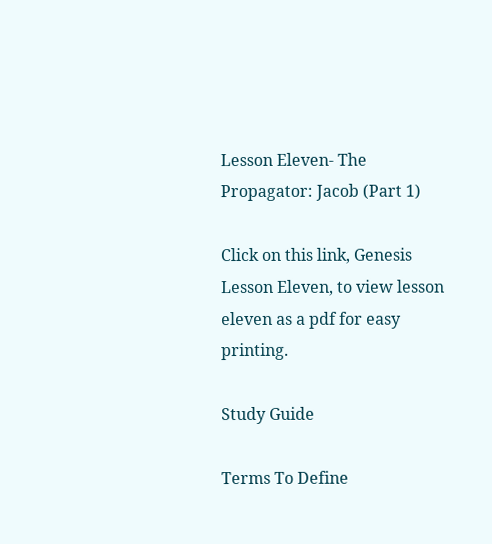Lesson Eleven- The Propagator: Jacob (Part 1)

Click on this link, Genesis Lesson Eleven, to view lesson eleven as a pdf for easy printing.

Study Guide

Terms To Define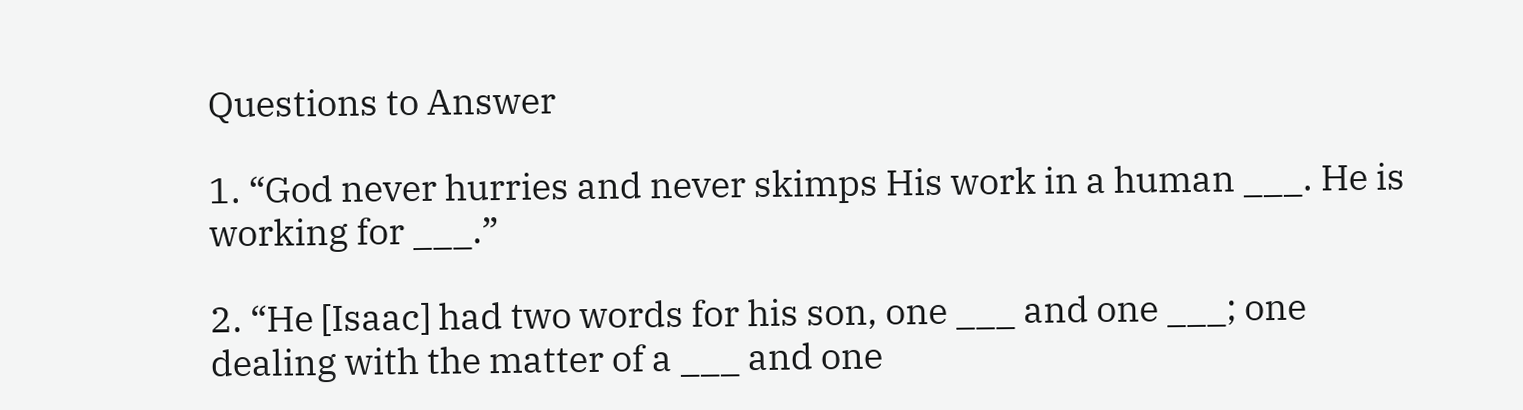Questions to Answer

1. “God never hurries and never skimps His work in a human ___. He is working for ___.”

2. “He [Isaac] had two words for his son, one ___ and one ___; one dealing with the matter of a ___ and one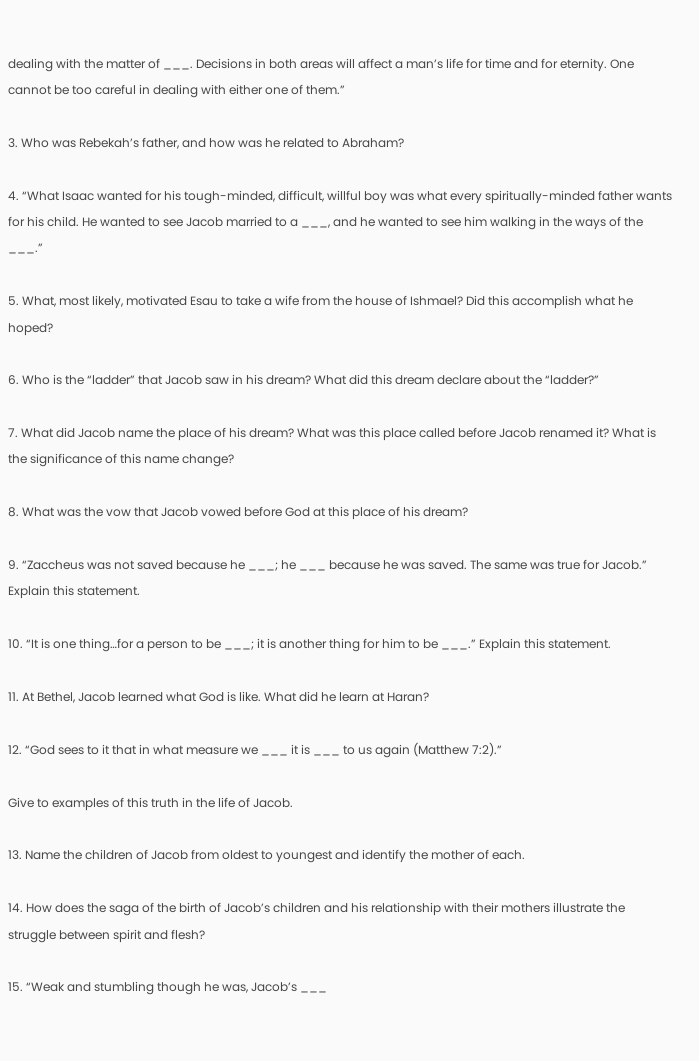dealing with the matter of ___. Decisions in both areas will affect a man’s life for time and for eternity. One cannot be too careful in dealing with either one of them.”

3. Who was Rebekah’s father, and how was he related to Abraham?

4. “What Isaac wanted for his tough-minded, difficult, willful boy was what every spiritually-minded father wants for his child. He wanted to see Jacob married to a ___, and he wanted to see him walking in the ways of the ___.”

5. What, most likely, motivated Esau to take a wife from the house of Ishmael? Did this accomplish what he hoped?

6. Who is the “ladder” that Jacob saw in his dream? What did this dream declare about the “ladder?”

7. What did Jacob name the place of his dream? What was this place called before Jacob renamed it? What is the significance of this name change?

8. What was the vow that Jacob vowed before God at this place of his dream?

9. “Zaccheus was not saved because he ___; he ___ because he was saved. The same was true for Jacob.” Explain this statement.

10. “It is one thing…for a person to be ___; it is another thing for him to be ___.” Explain this statement.

11. At Bethel, Jacob learned what God is like. What did he learn at Haran?

12. “God sees to it that in what measure we ___ it is ___ to us again (Matthew 7:2).”

Give to examples of this truth in the life of Jacob.

13. Name the children of Jacob from oldest to youngest and identify the mother of each.

14. How does the saga of the birth of Jacob’s children and his relationship with their mothers illustrate the struggle between spirit and flesh?

15. “Weak and stumbling though he was, Jacob’s ___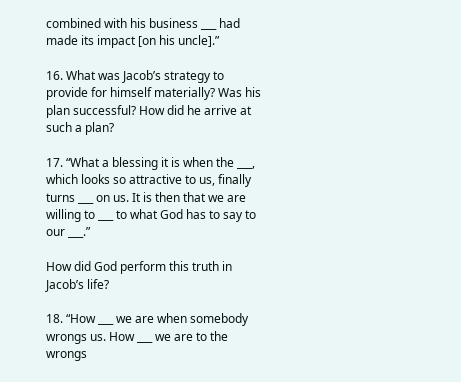combined with his business ___ had made its impact [on his uncle].”

16. What was Jacob’s strategy to provide for himself materially? Was his plan successful? How did he arrive at such a plan?

17. “What a blessing it is when the ___, which looks so attractive to us, finally turns ___ on us. It is then that we are willing to ___ to what God has to say to our ___.”

How did God perform this truth in Jacob’s life?

18. “How ___ we are when somebody wrongs us. How ___ we are to the wrongs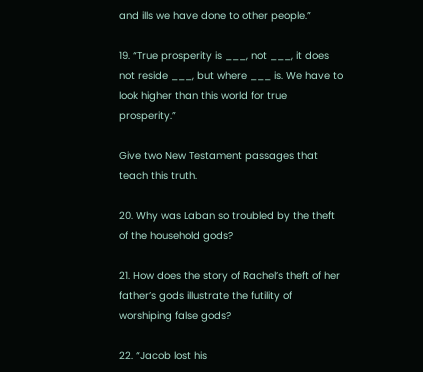and ills we have done to other people.”

19. “True prosperity is ___, not ___, it does not reside ___, but where ___ is. We have to look higher than this world for true prosperity.”

Give two New Testament passages that teach this truth.

20. Why was Laban so troubled by the theft of the household gods?

21. How does the story of Rachel’s theft of her father’s gods illustrate the futility of worshiping false gods?

22. “Jacob lost his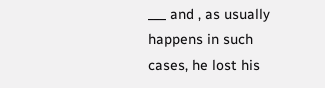___ and , as usually happens in such cases, he lost his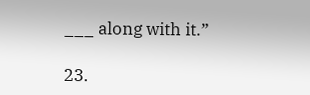___ along with it.”

23.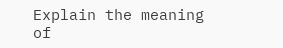Explain the meaning of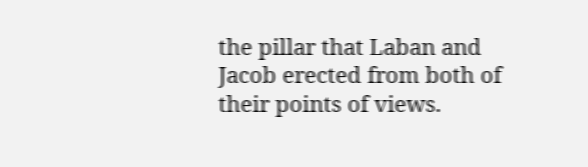the pillar that Laban and Jacob erected from both of their points of views.